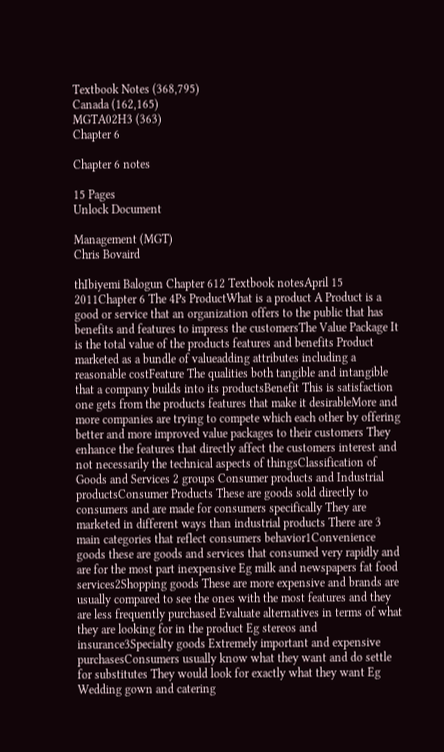Textbook Notes (368,795)
Canada (162,165)
MGTA02H3 (363)
Chapter 6

Chapter 6 notes

15 Pages
Unlock Document

Management (MGT)
Chris Bovaird

thIbiyemi Balogun Chapter 612 Textbook notesApril 15 2011Chapter 6 The 4Ps ProductWhat is a product A Product is a good or service that an organization offers to the public that has benefits and features to impress the customersThe Value Package It is the total value of the products features and benefits Product marketed as a bundle of valueadding attributes including a reasonable costFeature The qualities both tangible and intangible that a company builds into its productsBenefit This is satisfaction one gets from the products features that make it desirableMore and more companies are trying to compete which each other by offering better and more improved value packages to their customers They enhance the features that directly affect the customers interest and not necessarily the technical aspects of thingsClassification of Goods and Services 2 groups Consumer products and Industrial productsConsumer Products These are goods sold directly to consumers and are made for consumers specifically They are marketed in different ways than industrial products There are 3 main categories that reflect consumers behavior1Convenience goods these are goods and services that consumed very rapidly and are for the most part inexpensive Eg milk and newspapers fat food services2Shopping goods These are more expensive and brands are usually compared to see the ones with the most features and they are less frequently purchased Evaluate alternatives in terms of what they are looking for in the product Eg stereos and insurance3Specialty goods Extremely important and expensive purchasesConsumers usually know what they want and do settle for substitutes They would look for exactly what they want Eg Wedding gown and catering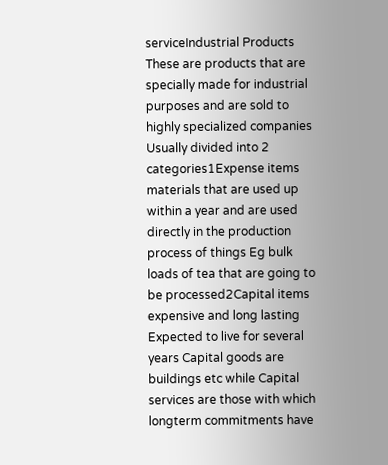serviceIndustrial Products These are products that are specially made for industrial purposes and are sold to highly specialized companies Usually divided into 2 categories1Expense items materials that are used up within a year and are used directly in the production process of things Eg bulk loads of tea that are going to be processed2Capital items expensive and long lasting Expected to live for several years Capital goods are buildings etc while Capital services are those with which longterm commitments have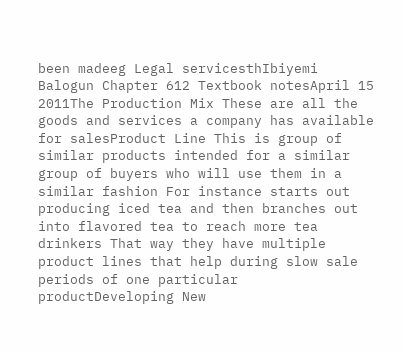been madeeg Legal servicesthIbiyemi Balogun Chapter 612 Textbook notesApril 15 2011The Production Mix These are all the goods and services a company has available for salesProduct Line This is group of similar products intended for a similar group of buyers who will use them in a similar fashion For instance starts out producing iced tea and then branches out into flavored tea to reach more tea drinkers That way they have multiple product lines that help during slow sale periods of one particular productDeveloping New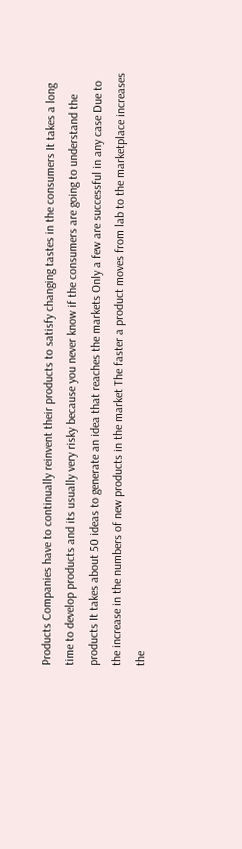Products Companies have to continually reinvent their products to satisfy changing tastes in the consumers It takes a long time to develop products and its usually very risky because you never know if the consumers are going to understand the products It takes about 50 ideas to generate an idea that reaches the markets Only a few are successful in any case Due to the increase in the numbers of new products in the market The faster a product moves from lab to the marketplace increases the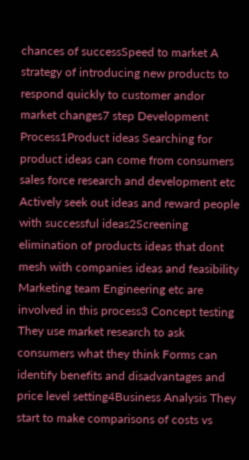chances of successSpeed to market A strategy of introducing new products to respond quickly to customer andor market changes7 step Development Process1Product ideas Searching for product ideas can come from consumers sales force research and development etc Actively seek out ideas and reward people with successful ideas2Screening elimination of products ideas that dont mesh with companies ideas and feasibility Marketing team Engineering etc are involved in this process3 Concept testing They use market research to ask consumers what they think Forms can identify benefits and disadvantages and price level setting4Business Analysis They start to make comparisons of costs vs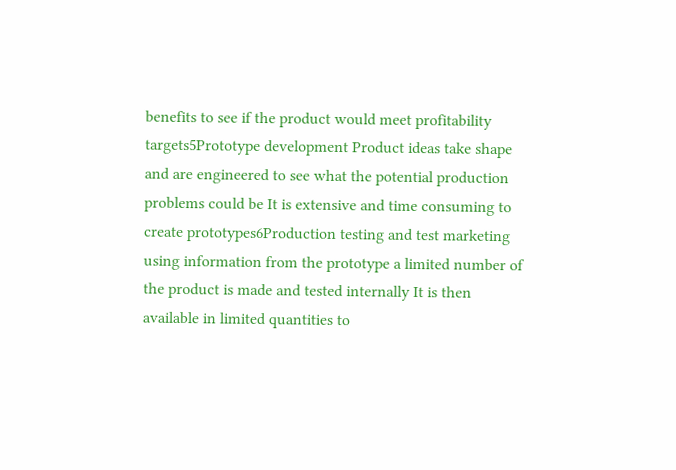benefits to see if the product would meet profitability targets5Prototype development Product ideas take shape and are engineered to see what the potential production problems could be It is extensive and time consuming to create prototypes6Production testing and test marketing using information from the prototype a limited number of the product is made and tested internally It is then available in limited quantities to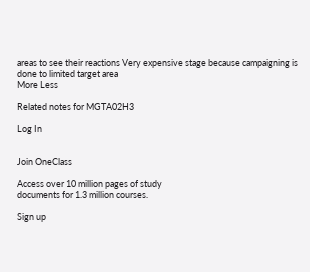areas to see their reactions Very expensive stage because campaigning is done to limited target area
More Less

Related notes for MGTA02H3

Log In


Join OneClass

Access over 10 million pages of study
documents for 1.3 million courses.

Sign up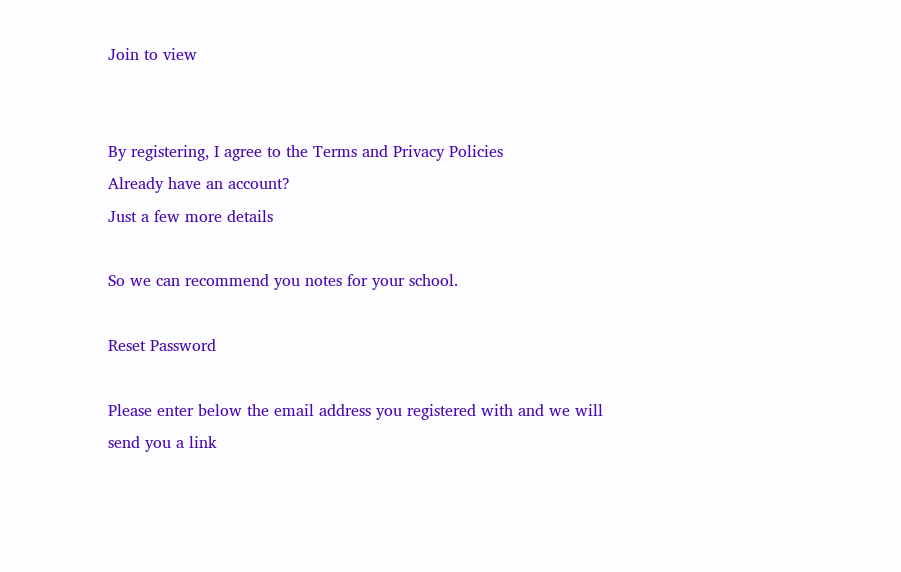Join to view


By registering, I agree to the Terms and Privacy Policies
Already have an account?
Just a few more details

So we can recommend you notes for your school.

Reset Password

Please enter below the email address you registered with and we will send you a link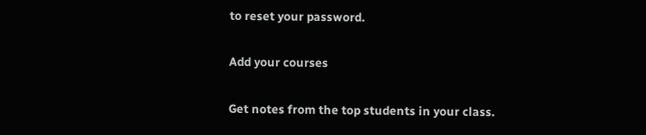to reset your password.

Add your courses

Get notes from the top students in your class.